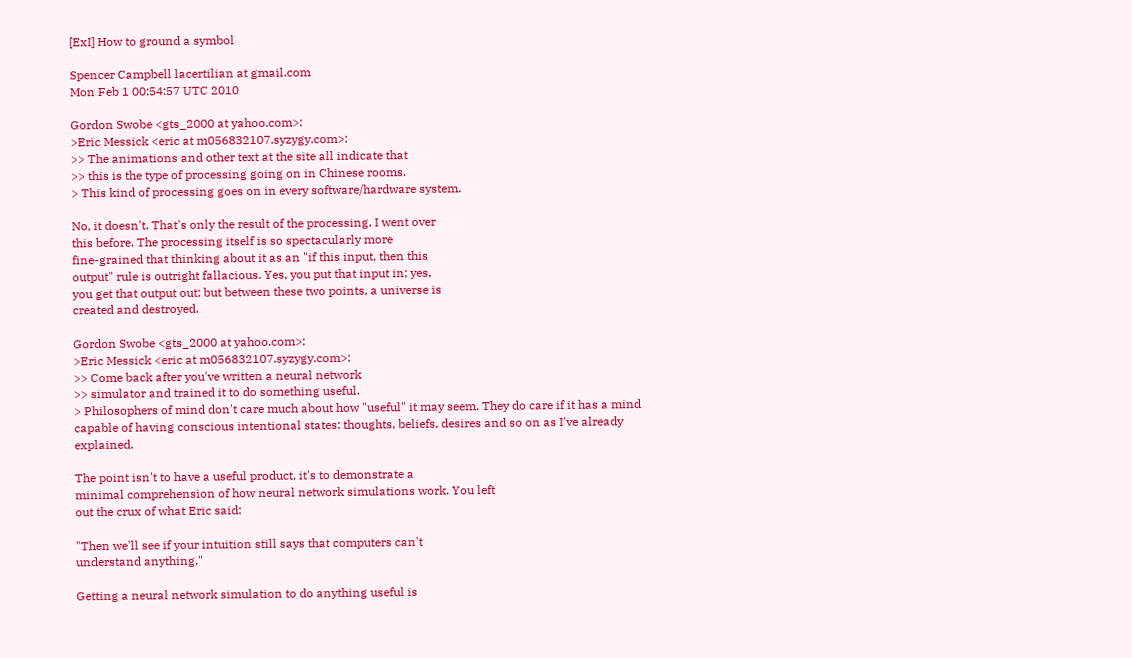[ExI] How to ground a symbol

Spencer Campbell lacertilian at gmail.com
Mon Feb 1 00:54:57 UTC 2010

Gordon Swobe <gts_2000 at yahoo.com>:
>Eric Messick <eric at m056832107.syzygy.com>:
>> The animations and other text at the site all indicate that
>> this is the type of processing going on in Chinese rooms.
> This kind of processing goes on in every software/hardware system.

No, it doesn't. That's only the result of the processing. I went over
this before. The processing itself is so spectacularly more
fine-grained that thinking about it as an "if this input, then this
output" rule is outright fallacious. Yes, you put that input in; yes,
you get that output out; but between these two points, a universe is
created and destroyed.

Gordon Swobe <gts_2000 at yahoo.com>:
>Eric Messick <eric at m056832107.syzygy.com>:
>> Come back after you've written a neural network
>> simulator and trained it to do something useful.
> Philosophers of mind don't care much about how "useful" it may seem. They do care if it has a mind capable of having conscious intentional states: thoughts, beliefs, desires and so on as I've already explained.

The point isn't to have a useful product, it's to demonstrate a
minimal comprehension of how neural network simulations work. You left
out the crux of what Eric said:

"Then we'll see if your intuition still says that computers can't
understand anything."

Getting a neural network simulation to do anything useful is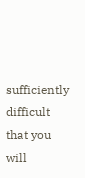sufficiently difficult that you will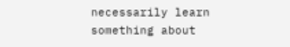necessarily learn something about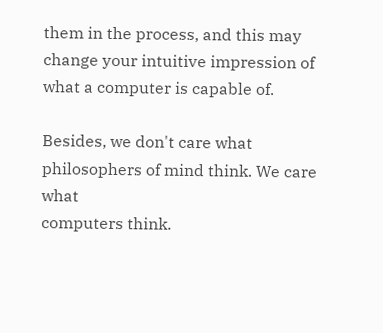them in the process, and this may change your intuitive impression of
what a computer is capable of.

Besides, we don't care what philosophers of mind think. We care what
computers think.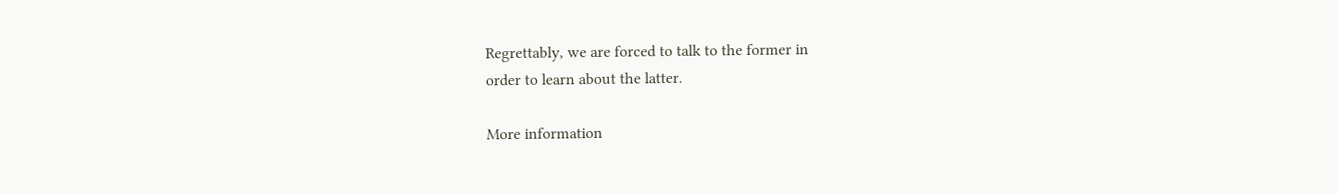Regrettably, we are forced to talk to the former in
order to learn about the latter.

More information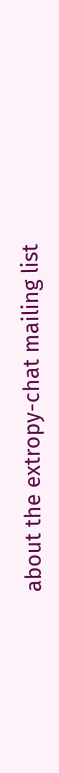about the extropy-chat mailing list